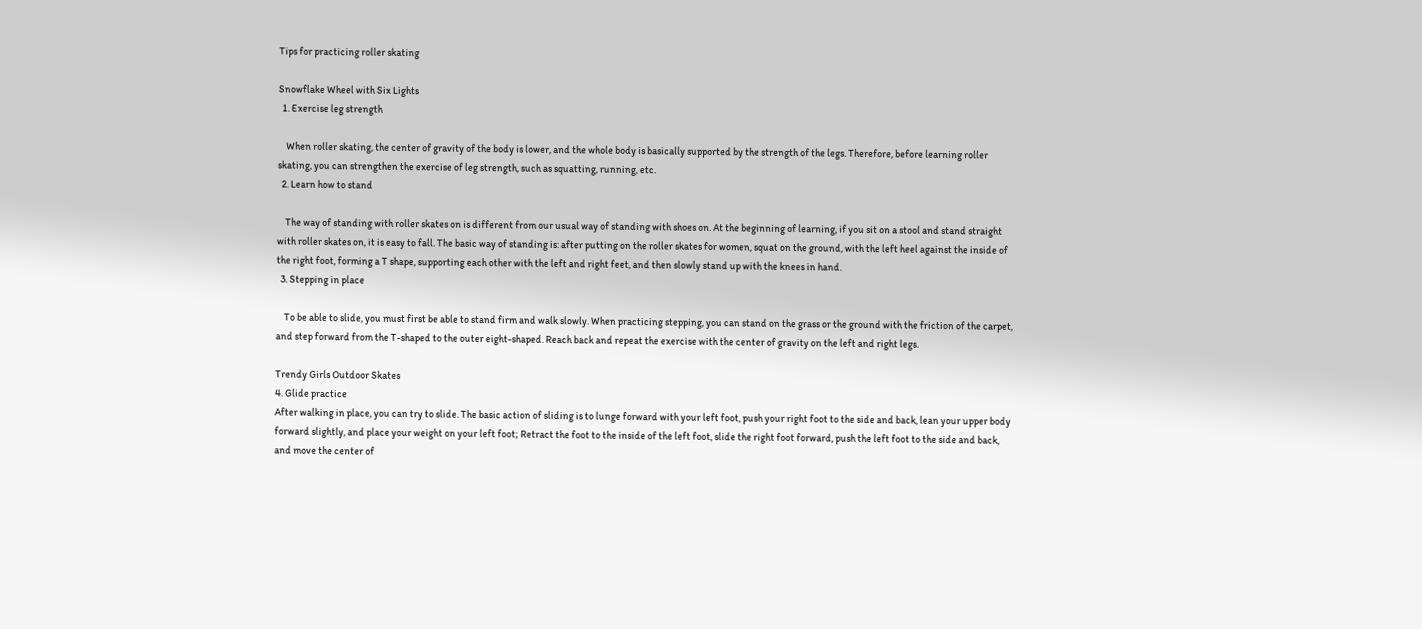Tips for practicing roller skating

Snowflake Wheel with Six Lights
  1. Exercise leg strength

    When roller skating, the center of gravity of the body is lower, and the whole body is basically supported by the strength of the legs. Therefore, before learning roller skating, you can strengthen the exercise of leg strength, such as squatting, running, etc.
  2. Learn how to stand

    The way of standing with roller skates on is different from our usual way of standing with shoes on. At the beginning of learning, if you sit on a stool and stand straight with roller skates on, it is easy to fall. The basic way of standing is: after putting on the roller skates for women, squat on the ground, with the left heel against the inside of the right foot, forming a T shape, supporting each other with the left and right feet, and then slowly stand up with the knees in hand.
  3. Stepping in place

    To be able to slide, you must first be able to stand firm and walk slowly. When practicing stepping, you can stand on the grass or the ground with the friction of the carpet, and step forward from the T-shaped to the outer eight-shaped. Reach back and repeat the exercise with the center of gravity on the left and right legs.

Trendy Girls Outdoor Skates
4. Glide practice
After walking in place, you can try to slide. The basic action of sliding is to lunge forward with your left foot, push your right foot to the side and back, lean your upper body forward slightly, and place your weight on your left foot; Retract the foot to the inside of the left foot, slide the right foot forward, push the left foot to the side and back, and move the center of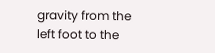gravity from the left foot to the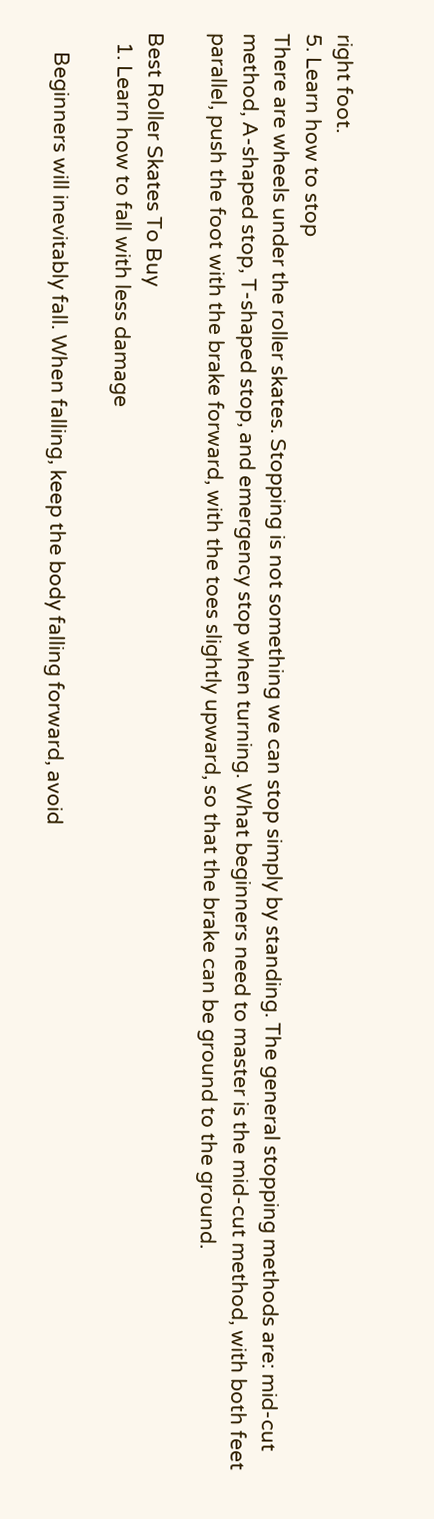right foot.
5. Learn how to stop
There are wheels under the roller skates. Stopping is not something we can stop simply by standing. The general stopping methods are: mid-cut method, A-shaped stop, T-shaped stop, and emergency stop when turning. What beginners need to master is the mid-cut method, with both feet parallel, push the foot with the brake forward, with the toes slightly upward, so that the brake can be ground to the ground.

Best Roller Skates To Buy
  1. Learn how to fall with less damage

    Beginners will inevitably fall. When falling, keep the body falling forward, avoid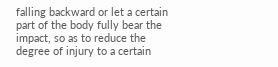falling backward or let a certain part of the body fully bear the impact, so as to reduce the degree of injury to a certain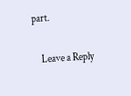part.

    Leave a Reply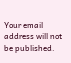Your email address will not be published.